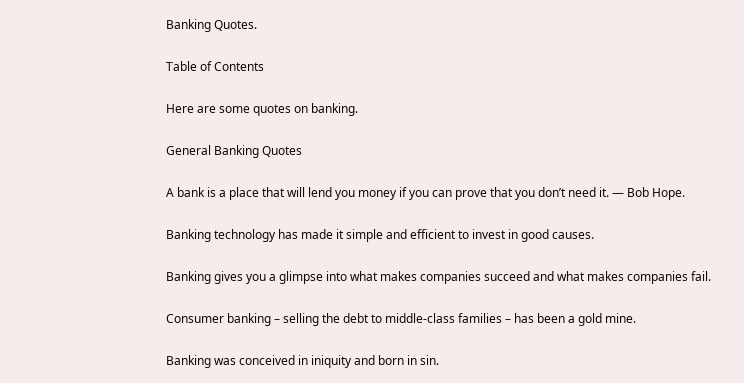Banking Quotes.

Table of Contents

Here are some quotes on banking.

General Banking Quotes

A bank is a place that will lend you money if you can prove that you don’t need it. ― Bob Hope.

Banking technology has made it simple and efficient to invest in good causes.

Banking gives you a glimpse into what makes companies succeed and what makes companies fail.

Consumer banking – selling the debt to middle-class families – has been a gold mine.

Banking was conceived in iniquity and born in sin.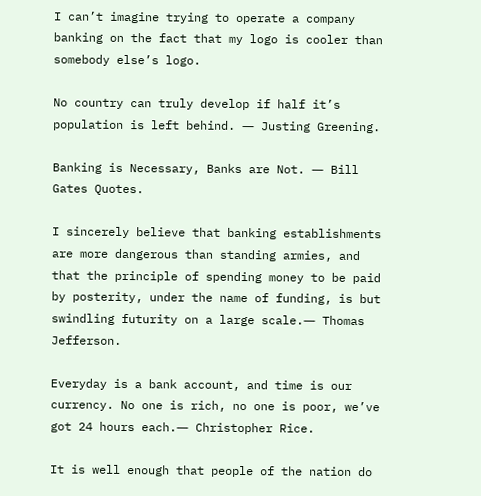I can’t imagine trying to operate a company banking on the fact that my logo is cooler than somebody else’s logo.

No country can truly develop if half it’s population is left behind. ― Justing Greening.

Banking is Necessary, Banks are Not. ― Bill Gates Quotes.

I sincerely believe that banking establishments are more dangerous than standing armies, and that the principle of spending money to be paid by posterity, under the name of funding, is but swindling futurity on a large scale.― Thomas Jefferson.

Everyday is a bank account, and time is our currency. No one is rich, no one is poor, we’ve got 24 hours each.― Christopher Rice.

It is well enough that people of the nation do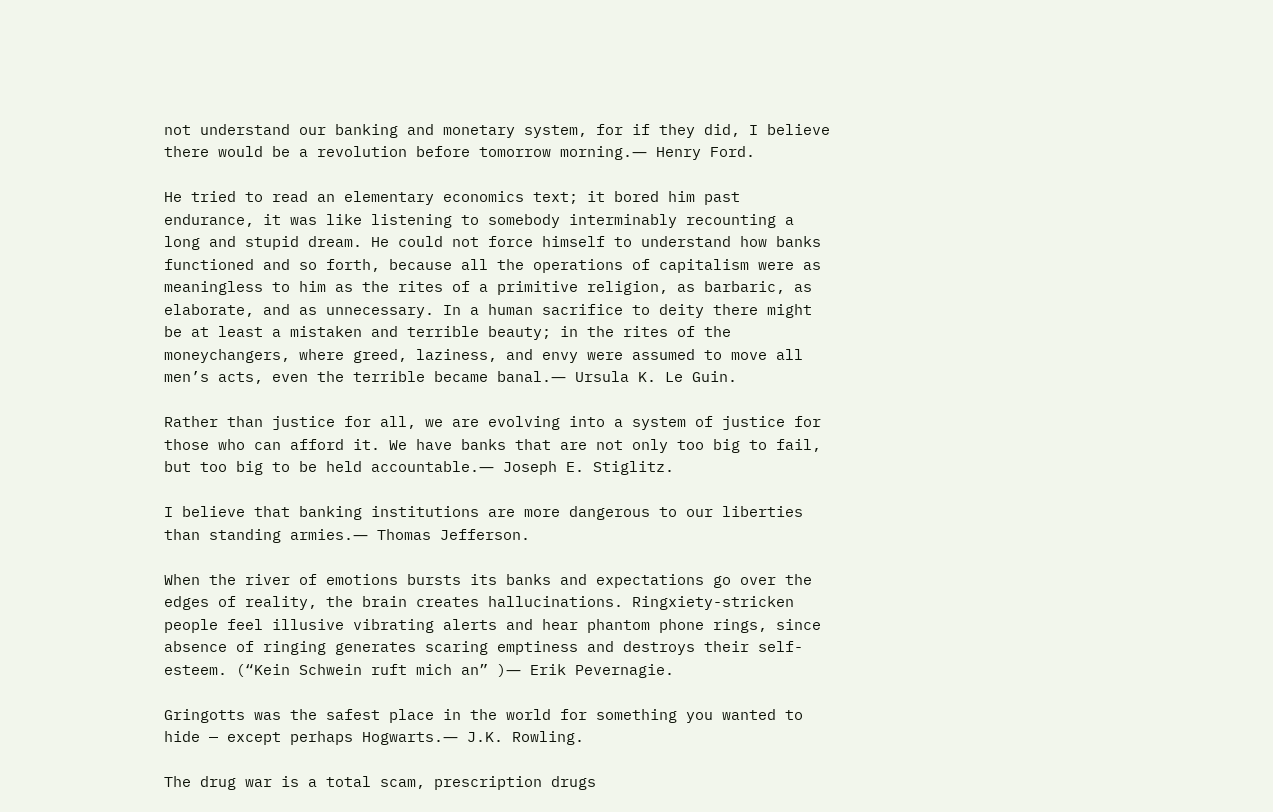not understand our banking and monetary system, for if they did, I believe there would be a revolution before tomorrow morning.― Henry Ford.

He tried to read an elementary economics text; it bored him past endurance, it was like listening to somebody interminably recounting a long and stupid dream. He could not force himself to understand how banks functioned and so forth, because all the operations of capitalism were as meaningless to him as the rites of a primitive religion, as barbaric, as elaborate, and as unnecessary. In a human sacrifice to deity there might be at least a mistaken and terrible beauty; in the rites of the moneychangers, where greed, laziness, and envy were assumed to move all men’s acts, even the terrible became banal.― Ursula K. Le Guin.

Rather than justice for all, we are evolving into a system of justice for those who can afford it. We have banks that are not only too big to fail, but too big to be held accountable.― Joseph E. Stiglitz.

I believe that banking institutions are more dangerous to our liberties than standing armies.― Thomas Jefferson.

When the river of emotions bursts its banks and expectations go over the edges of reality, the brain creates hallucinations. Ringxiety-stricken people feel illusive vibrating alerts and hear phantom phone rings, since absence of ringing generates scaring emptiness and destroys their self-esteem. (“Kein Schwein ruft mich an” )― Erik Pevernagie.

Gringotts was the safest place in the world for something you wanted to hide — except perhaps Hogwarts.― J.K. Rowling.

The drug war is a total scam, prescription drugs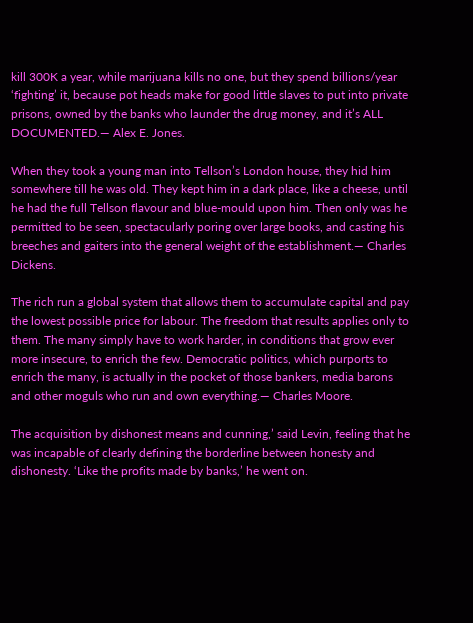kill 300K a year, while marijuana kills no one, but they spend billions/year ‘fighting’ it, because pot heads make for good little slaves to put into private prisons, owned by the banks who launder the drug money, and it’s ALL DOCUMENTED.― Alex E. Jones.

When they took a young man into Tellson’s London house, they hid him somewhere till he was old. They kept him in a dark place, like a cheese, until he had the full Tellson flavour and blue-mould upon him. Then only was he permitted to be seen, spectacularly poring over large books, and casting his breeches and gaiters into the general weight of the establishment.― Charles Dickens.

The rich run a global system that allows them to accumulate capital and pay the lowest possible price for labour. The freedom that results applies only to them. The many simply have to work harder, in conditions that grow ever more insecure, to enrich the few. Democratic politics, which purports to enrich the many, is actually in the pocket of those bankers, media barons and other moguls who run and own everything.― Charles Moore.

The acquisition by dishonest means and cunning,’ said Levin, feeling that he was incapable of clearly defining the borderline between honesty and dishonesty. ‘Like the profits made by banks,’ he went on.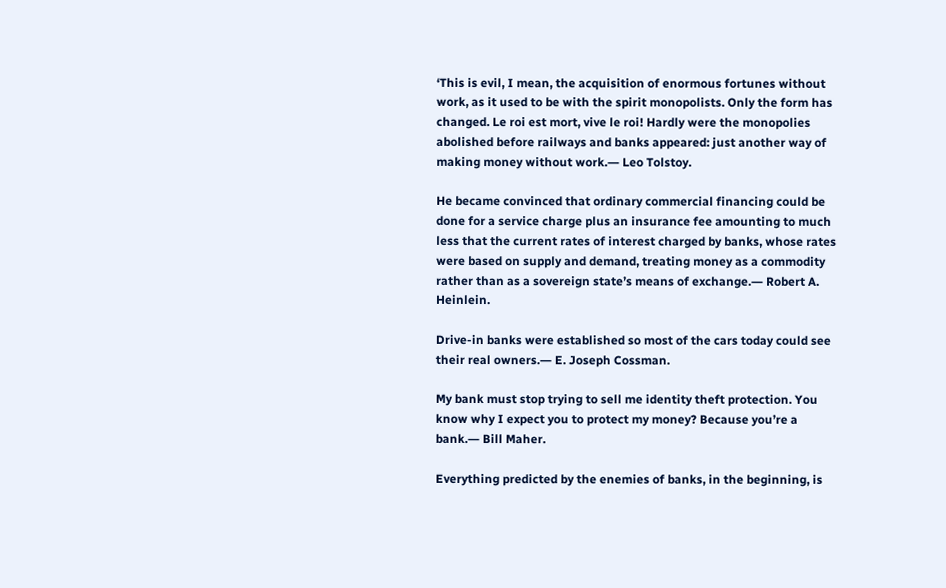‘This is evil, I mean, the acquisition of enormous fortunes without work, as it used to be with the spirit monopolists. Only the form has changed. Le roi est mort, vive le roi! Hardly were the monopolies abolished before railways and banks appeared: just another way of making money without work.― Leo Tolstoy.

He became convinced that ordinary commercial financing could be done for a service charge plus an insurance fee amounting to much less that the current rates of interest charged by banks, whose rates were based on supply and demand, treating money as a commodity rather than as a sovereign state’s means of exchange.― Robert A. Heinlein.

Drive-in banks were established so most of the cars today could see their real owners.― E. Joseph Cossman.

My bank must stop trying to sell me identity theft protection. You know why I expect you to protect my money? Because you’re a bank.― Bill Maher.

Everything predicted by the enemies of banks, in the beginning, is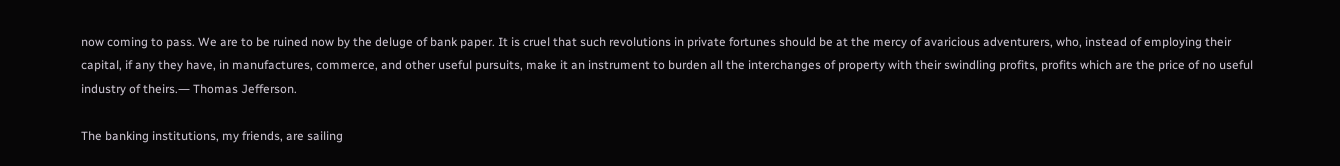now coming to pass. We are to be ruined now by the deluge of bank paper. It is cruel that such revolutions in private fortunes should be at the mercy of avaricious adventurers, who, instead of employing their capital, if any they have, in manufactures, commerce, and other useful pursuits, make it an instrument to burden all the interchanges of property with their swindling profits, profits which are the price of no useful industry of theirs.― Thomas Jefferson.

The banking institutions, my friends, are sailing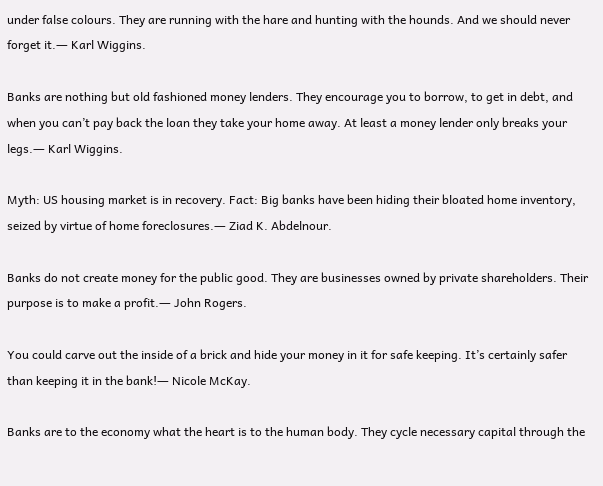under false colours. They are running with the hare and hunting with the hounds. And we should never forget it.― Karl Wiggins.

Banks are nothing but old fashioned money lenders. They encourage you to borrow, to get in debt, and when you can’t pay back the loan they take your home away. At least a money lender only breaks your legs.― Karl Wiggins.

Myth: US housing market is in recovery. Fact: Big banks have been hiding their bloated home inventory, seized by virtue of home foreclosures.― Ziad K. Abdelnour.

Banks do not create money for the public good. They are businesses owned by private shareholders. Their purpose is to make a profit.― John Rogers.

You could carve out the inside of a brick and hide your money in it for safe keeping. It’s certainly safer than keeping it in the bank!― Nicole McKay.

Banks are to the economy what the heart is to the human body. They cycle necessary capital through the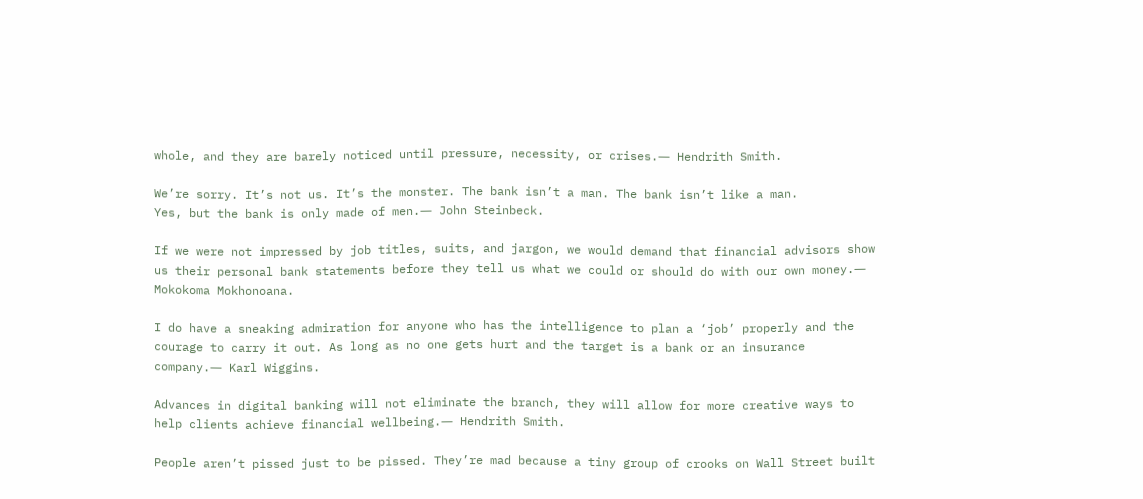whole, and they are barely noticed until pressure, necessity, or crises.― Hendrith Smith.

We’re sorry. It’s not us. It’s the monster. The bank isn’t a man. The bank isn’t like a man.
Yes, but the bank is only made of men.― John Steinbeck.

If we were not impressed by job titles, suits, and jargon, we would demand that financial advisors show us their personal bank statements before they tell us what we could or should do with our own money.― Mokokoma Mokhonoana.

I do have a sneaking admiration for anyone who has the intelligence to plan a ‘job’ properly and the courage to carry it out. As long as no one gets hurt and the target is a bank or an insurance company.― Karl Wiggins.

Advances in digital banking will not eliminate the branch, they will allow for more creative ways to help clients achieve financial wellbeing.― Hendrith Smith.

People aren’t pissed just to be pissed. They’re mad because a tiny group of crooks on Wall Street built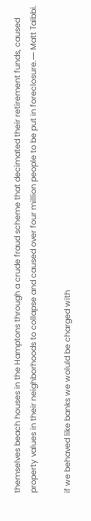themselves beach houses in the Hamptons through a crude fraud scheme that decimated their retirement funds, caused property values in their neighborhoods to collapse and caused over four million people to be put in foreclosure.― Matt Taibbi.

if we behaved like banks we woluld be charged with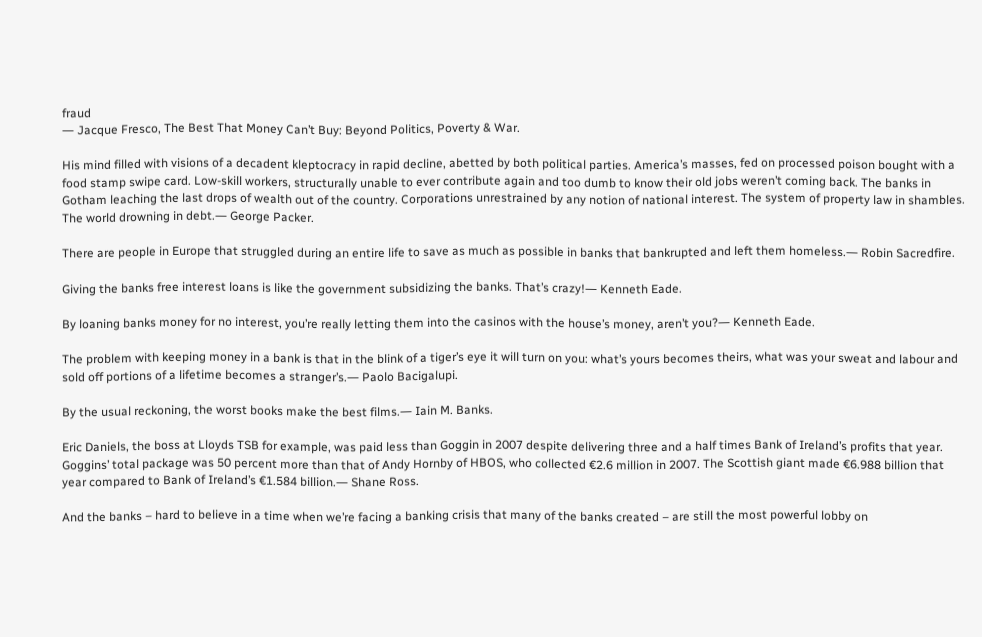fraud
― Jacque Fresco, The Best That Money Can’t Buy: Beyond Politics, Poverty & War.

His mind filled with visions of a decadent kleptocracy in rapid decline, abetted by both political parties. America’s masses, fed on processed poison bought with a food stamp swipe card. Low-skill workers, structurally unable to ever contribute again and too dumb to know their old jobs weren’t coming back. The banks in Gotham leaching the last drops of wealth out of the country. Corporations unrestrained by any notion of national interest. The system of property law in shambles. The world drowning in debt.― George Packer.

There are people in Europe that struggled during an entire life to save as much as possible in banks that bankrupted and left them homeless.― Robin Sacredfire.

Giving the banks free interest loans is like the government subsidizing the banks. That’s crazy!― Kenneth Eade.

By loaning banks money for no interest, you’re really letting them into the casinos with the house’s money, aren’t you?― Kenneth Eade.

The problem with keeping money in a bank is that in the blink of a tiger’s eye it will turn on you: what’s yours becomes theirs, what was your sweat and labour and sold off portions of a lifetime becomes a stranger’s.― Paolo Bacigalupi.

By the usual reckoning, the worst books make the best films.― Iain M. Banks.

Eric Daniels, the boss at Lloyds TSB for example, was paid less than Goggin in 2007 despite delivering three and a half times Bank of Ireland’s profits that year. Goggins’ total package was 50 percent more than that of Andy Hornby of HBOS, who collected €2.6 million in 2007. The Scottish giant made €6.988 billion that year compared to Bank of Ireland’s €1.584 billion.― Shane Ross.

And the banks – hard to believe in a time when we’re facing a banking crisis that many of the banks created – are still the most powerful lobby on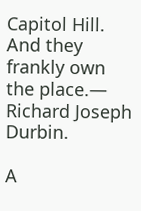Capitol Hill. And they frankly own the place.― Richard Joseph Durbin.

A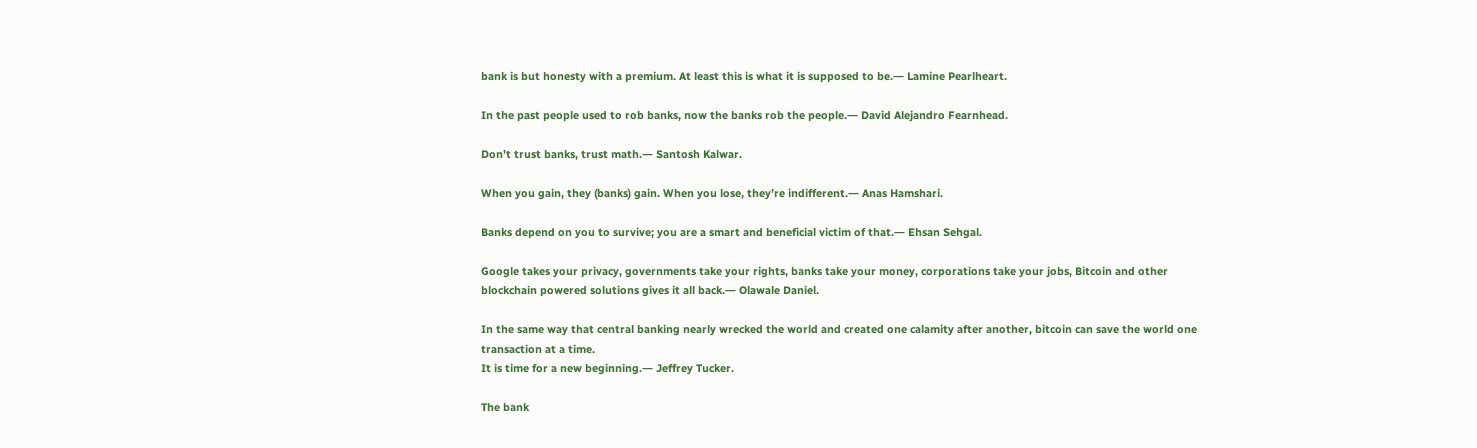bank is but honesty with a premium. At least this is what it is supposed to be.― Lamine Pearlheart.

In the past people used to rob banks, now the banks rob the people.― David Alejandro Fearnhead.

Don’t trust banks, trust math.― Santosh Kalwar.

When you gain, they (banks) gain. When you lose, they’re indifferent.― Anas Hamshari.

Banks depend on you to survive; you are a smart and beneficial victim of that.― Ehsan Sehgal.

Google takes your privacy, governments take your rights, banks take your money, corporations take your jobs, Bitcoin and other blockchain powered solutions gives it all back.― Olawale Daniel.

In the same way that central banking nearly wrecked the world and created one calamity after another, bitcoin can save the world one transaction at a time.
It is time for a new beginning.― Jeffrey Tucker.

The bank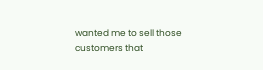wanted me to sell those customers that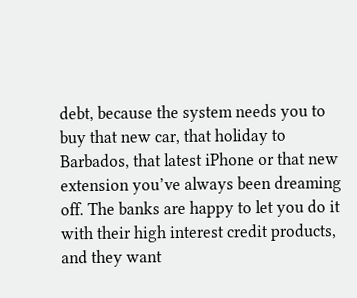debt, because the system needs you to buy that new car, that holiday to Barbados, that latest iPhone or that new extension you’ve always been dreaming off. The banks are happy to let you do it with their high interest credit products, and they want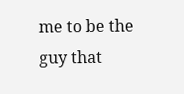me to be the guy that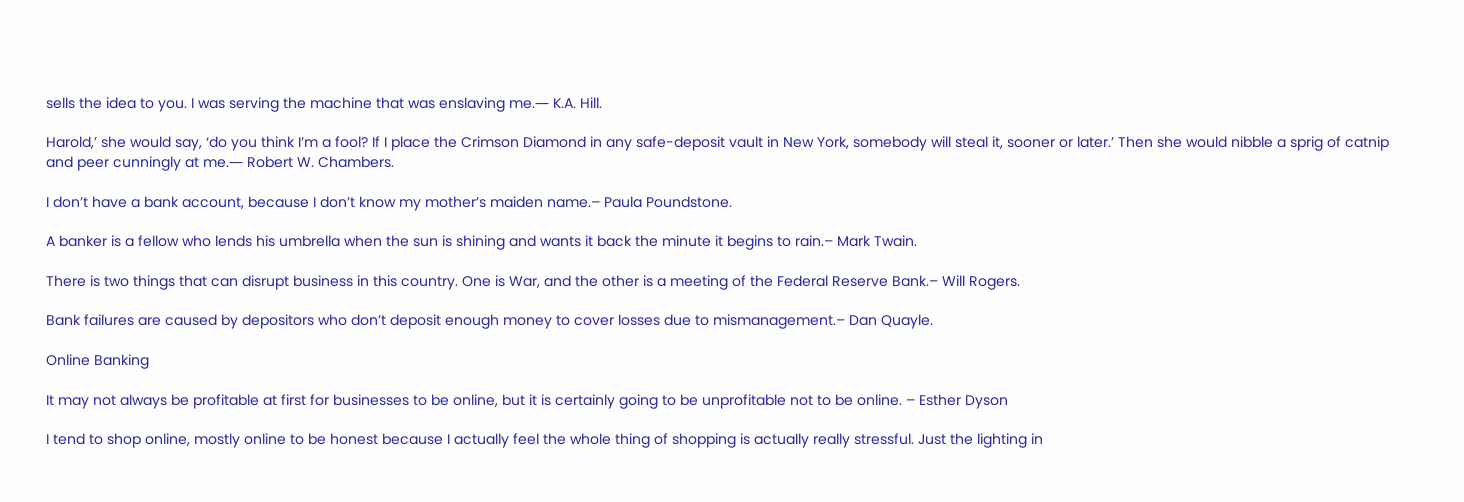sells the idea to you. I was serving the machine that was enslaving me.― K.A. Hill.

Harold,’ she would say, ‘do you think I’m a fool? If I place the Crimson Diamond in any safe-deposit vault in New York, somebody will steal it, sooner or later.’ Then she would nibble a sprig of catnip and peer cunningly at me.― Robert W. Chambers.

I don’t have a bank account, because I don’t know my mother’s maiden name.– Paula Poundstone.

A banker is a fellow who lends his umbrella when the sun is shining and wants it back the minute it begins to rain.– Mark Twain.

There is two things that can disrupt business in this country. One is War, and the other is a meeting of the Federal Reserve Bank.– Will Rogers.

Bank failures are caused by depositors who don’t deposit enough money to cover losses due to mismanagement.– Dan Quayle.

Online Banking

It may not always be profitable at first for businesses to be online, but it is certainly going to be unprofitable not to be online. – Esther Dyson

I tend to shop online, mostly online to be honest because I actually feel the whole thing of shopping is actually really stressful. Just the lighting in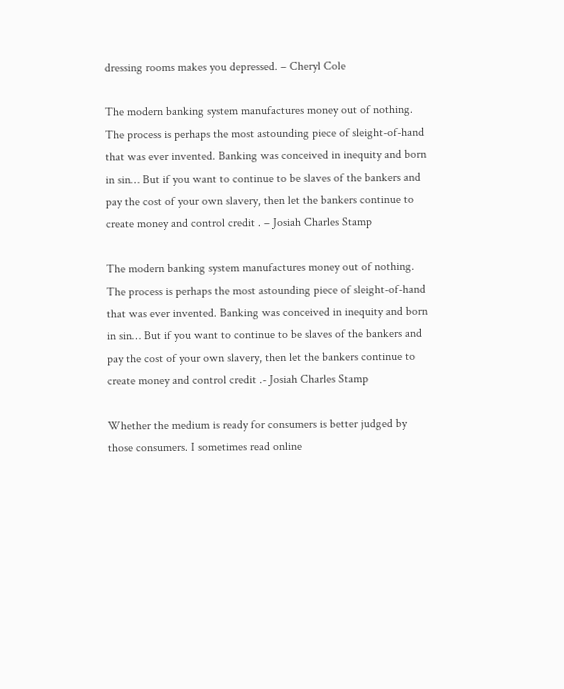dressing rooms makes you depressed. – Cheryl Cole

The modern banking system manufactures money out of nothing. The process is perhaps the most astounding piece of sleight-of-hand that was ever invented. Banking was conceived in inequity and born in sin… But if you want to continue to be slaves of the bankers and pay the cost of your own slavery, then let the bankers continue to create money and control credit . – Josiah Charles Stamp

The modern banking system manufactures money out of nothing. The process is perhaps the most astounding piece of sleight-of-hand that was ever invented. Banking was conceived in inequity and born in sin… But if you want to continue to be slaves of the bankers and pay the cost of your own slavery, then let the bankers continue to create money and control credit .- Josiah Charles Stamp

Whether the medium is ready for consumers is better judged by those consumers. I sometimes read online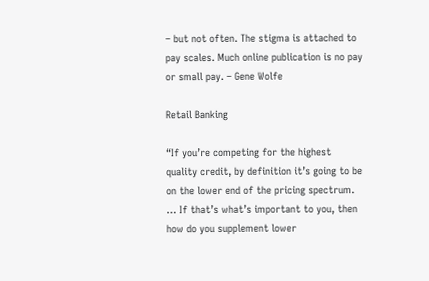– but not often. The stigma is attached to pay scales. Much online publication is no pay or small pay. – Gene Wolfe

Retail Banking

“If you’re competing for the highest quality credit, by definition it’s going to be on the lower end of the pricing spectrum. … If that’s what’s important to you, then how do you supplement lower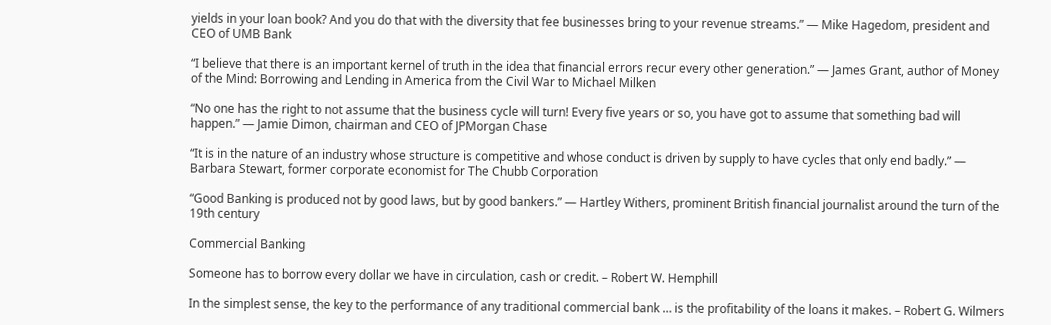yields in your loan book? And you do that with the diversity that fee businesses bring to your revenue streams.” — Mike Hagedom, president and CEO of UMB Bank

“I believe that there is an important kernel of truth in the idea that financial errors recur every other generation.” — James Grant, author of Money of the Mind: Borrowing and Lending in America from the Civil War to Michael Milken

“No one has the right to not assume that the business cycle will turn! Every five years or so, you have got to assume that something bad will happen.” — Jamie Dimon, chairman and CEO of JPMorgan Chase

“It is in the nature of an industry whose structure is competitive and whose conduct is driven by supply to have cycles that only end badly.” — Barbara Stewart, former corporate economist for The Chubb Corporation

“Good Banking is produced not by good laws, but by good bankers.” — Hartley Withers, prominent British financial journalist around the turn of the 19th century

Commercial Banking

Someone has to borrow every dollar we have in circulation, cash or credit. – Robert W. Hemphill

In the simplest sense, the key to the performance of any traditional commercial bank … is the profitability of the loans it makes. – Robert G. Wilmers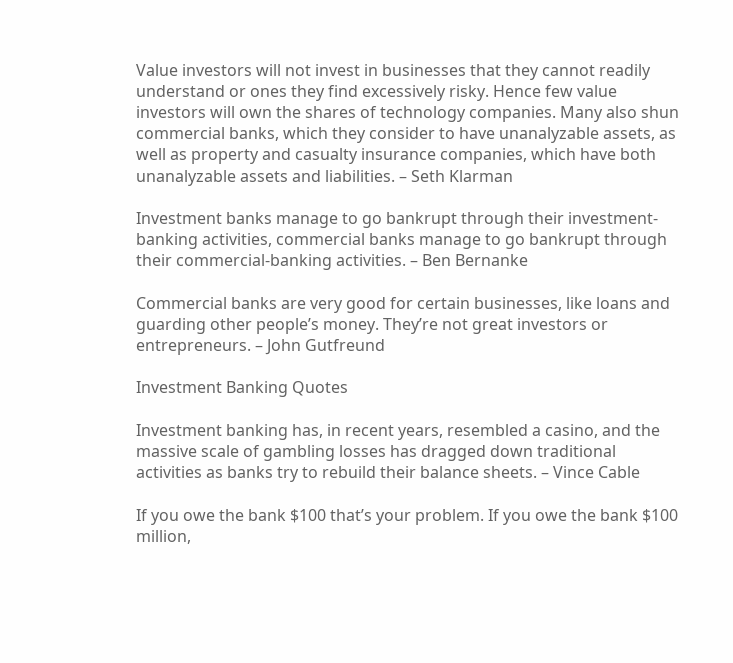Value investors will not invest in businesses that they cannot readily understand or ones they find excessively risky. Hence few value investors will own the shares of technology companies. Many also shun commercial banks, which they consider to have unanalyzable assets, as well as property and casualty insurance companies, which have both unanalyzable assets and liabilities. – Seth Klarman

Investment banks manage to go bankrupt through their investment-banking activities, commercial banks manage to go bankrupt through their commercial-banking activities. – Ben Bernanke

Commercial banks are very good for certain businesses, like loans and guarding other people’s money. They’re not great investors or entrepreneurs. – John Gutfreund

Investment Banking Quotes

Investment banking has, in recent years, resembled a casino, and the massive scale of gambling losses has dragged down traditional activities as banks try to rebuild their balance sheets. – Vince Cable

If you owe the bank $100 that’s your problem. If you owe the bank $100 million,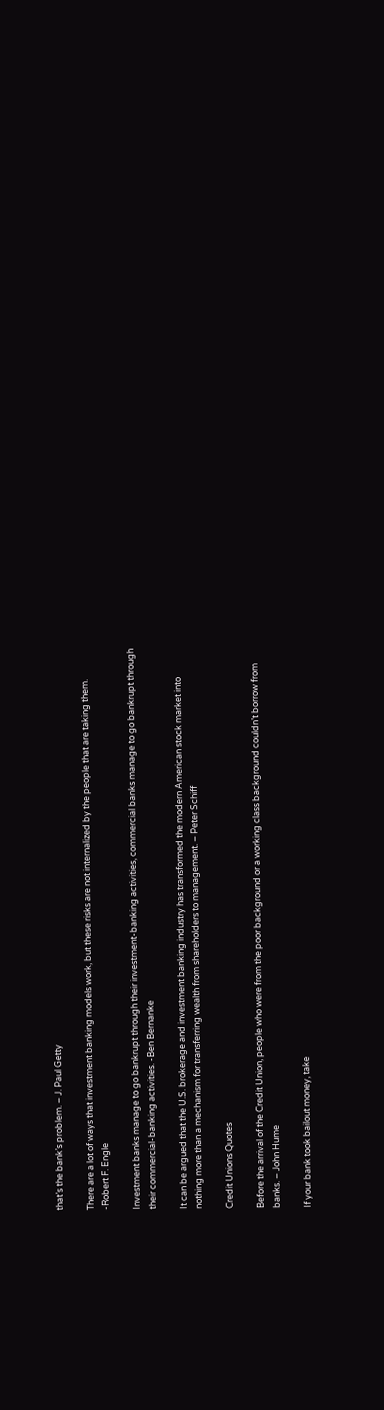that’s the bank’s problem. – J. Paul Getty

There are a lot of ways that investment banking models work, but these risks are not internalized by the people that are taking them. -Robert F. Engle

Investment banks manage to go bankrupt through their investment-banking activities, commercial banks manage to go bankrupt through their commercial-banking activities. -Ben Bernanke

It can be argued that the U.S. brokerage and investment banking industry has transformed the modern American stock market into nothing more than a mechanism for transferring wealth from shareholders to management. – Peter Schiff

Credit Unions Quotes

Before the arrival of the Credit Union, people who were from the poor background or a working class background couldn’t borrow from banks. – John Hume

If your bank took bailout money, take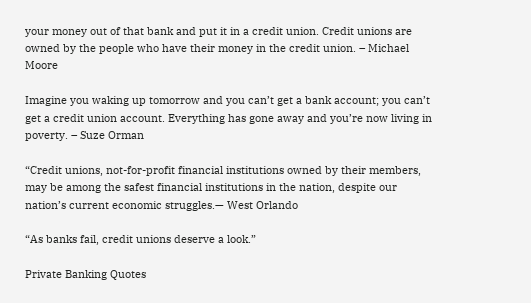your money out of that bank and put it in a credit union. Credit unions are owned by the people who have their money in the credit union. – Michael Moore

Imagine you waking up tomorrow and you can’t get a bank account; you can’t get a credit union account. Everything has gone away and you’re now living in poverty. – Suze Orman

“Credit unions, not-for-profit financial institutions owned by their members,
may be among the safest financial institutions in the nation, despite our
nation’s current economic struggles.— West Orlando

“As banks fail, credit unions deserve a look.”

Private Banking Quotes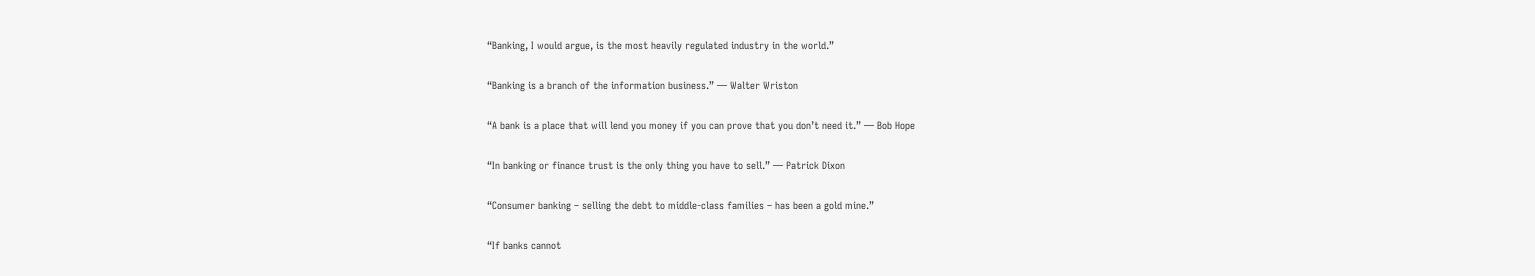“Banking, I would argue, is the most heavily regulated industry in the world.”

“Banking is a branch of the information business.” ― Walter Wriston

“A bank is a place that will lend you money if you can prove that you don’t need it.” ― Bob Hope

“In banking or finance trust is the only thing you have to sell.” ― Patrick Dixon

“Consumer banking – selling the debt to middle-class families – has been a gold mine.”

“If banks cannot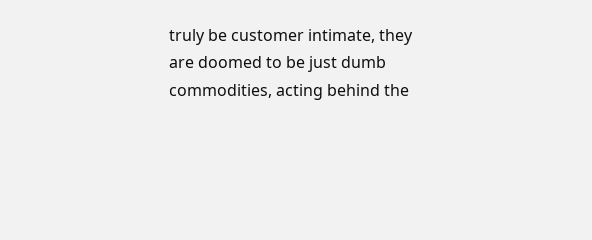truly be customer intimate, they are doomed to be just dumb commodities, acting behind the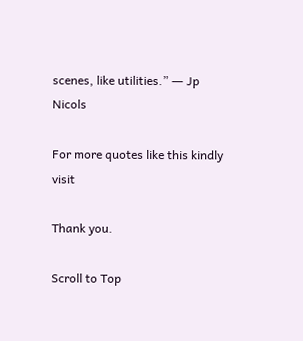scenes, like utilities.” ― Jp Nicols

For more quotes like this kindly visit

Thank you.

Scroll to Top